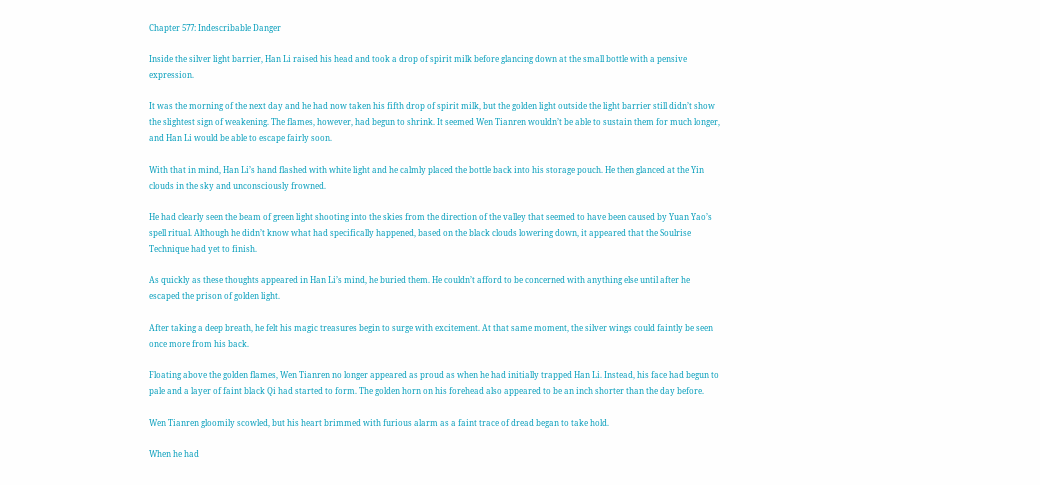Chapter 577: Indescribable Danger

Inside the silver light barrier, Han Li raised his head and took a drop of spirit milk before glancing down at the small bottle with a pensive expression.

It was the morning of the next day and he had now taken his fifth drop of spirit milk, but the golden light outside the light barrier still didn’t show the slightest sign of weakening. The flames, however, had begun to shrink. It seemed Wen Tianren wouldn’t be able to sustain them for much longer, and Han Li would be able to escape fairly soon.

With that in mind, Han Li’s hand flashed with white light and he calmly placed the bottle back into his storage pouch. He then glanced at the Yin clouds in the sky and unconsciously frowned.

He had clearly seen the beam of green light shooting into the skies from the direction of the valley that seemed to have been caused by Yuan Yao’s spell ritual. Although he didn’t know what had specifically happened, based on the black clouds lowering down, it appeared that the Soulrise Technique had yet to finish.

As quickly as these thoughts appeared in Han Li’s mind, he buried them. He couldn’t afford to be concerned with anything else until after he escaped the prison of golden light.

After taking a deep breath, he felt his magic treasures begin to surge with excitement. At that same moment, the silver wings could faintly be seen once more from his back.

Floating above the golden flames, Wen Tianren no longer appeared as proud as when he had initially trapped Han Li. Instead, his face had begun to pale and a layer of faint black Qi had started to form. The golden horn on his forehead also appeared to be an inch shorter than the day before.

Wen Tianren gloomily scowled, but his heart brimmed with furious alarm as a faint trace of dread began to take hold.

When he had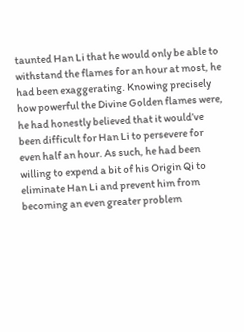taunted Han Li that he would only be able to withstand the flames for an hour at most, he had been exaggerating. Knowing precisely how powerful the Divine Golden flames were, he had honestly believed that it would’ve been difficult for Han Li to persevere for even half an hour. As such, he had been willing to expend a bit of his Origin Qi to eliminate Han Li and prevent him from becoming an even greater problem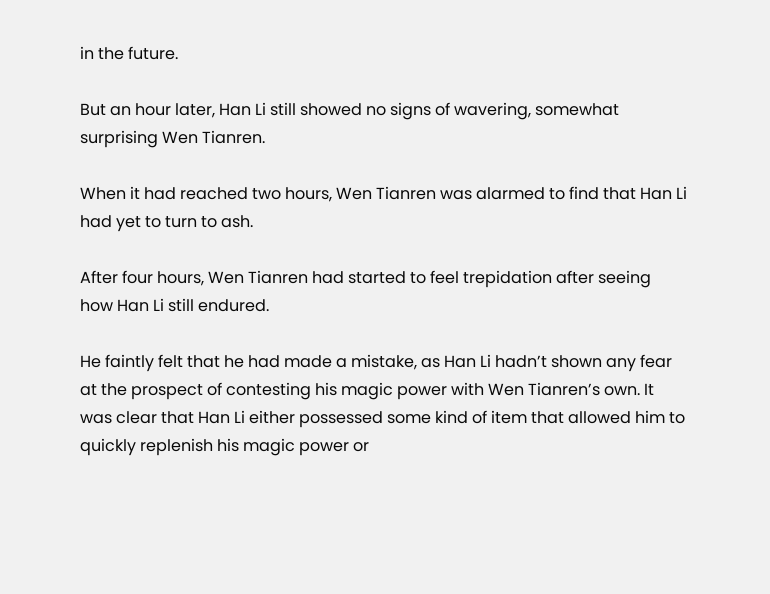in the future.

But an hour later, Han Li still showed no signs of wavering, somewhat surprising Wen Tianren.

When it had reached two hours, Wen Tianren was alarmed to find that Han Li had yet to turn to ash.

After four hours, Wen Tianren had started to feel trepidation after seeing how Han Li still endured.

He faintly felt that he had made a mistake, as Han Li hadn’t shown any fear at the prospect of contesting his magic power with Wen Tianren’s own. It was clear that Han Li either possessed some kind of item that allowed him to quickly replenish his magic power or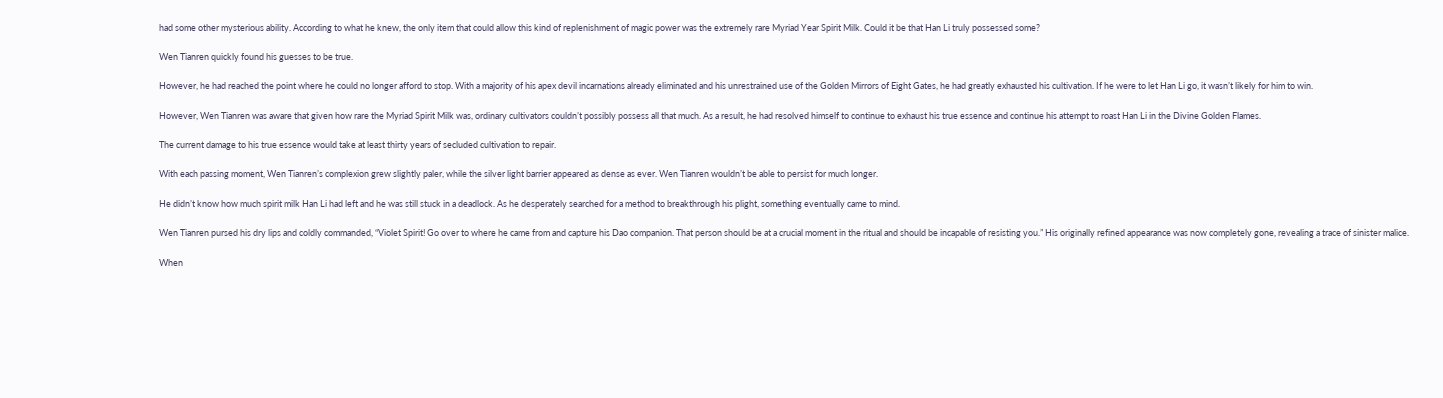had some other mysterious ability. According to what he knew, the only item that could allow this kind of replenishment of magic power was the extremely rare Myriad Year Spirit Milk. Could it be that Han Li truly possessed some?

Wen Tianren quickly found his guesses to be true.

However, he had reached the point where he could no longer afford to stop. With a majority of his apex devil incarnations already eliminated and his unrestrained use of the Golden Mirrors of Eight Gates, he had greatly exhausted his cultivation. If he were to let Han Li go, it wasn’t likely for him to win.

However, Wen Tianren was aware that given how rare the Myriad Spirit Milk was, ordinary cultivators couldn’t possibly possess all that much. As a result, he had resolved himself to continue to exhaust his true essence and continue his attempt to roast Han Li in the Divine Golden Flames.

The current damage to his true essence would take at least thirty years of secluded cultivation to repair.

With each passing moment, Wen Tianren’s complexion grew slightly paler, while the silver light barrier appeared as dense as ever. Wen Tianren wouldn’t be able to persist for much longer.

He didn’t know how much spirit milk Han Li had left and he was still stuck in a deadlock. As he desperately searched for a method to breakthrough his plight, something eventually came to mind.

Wen Tianren pursed his dry lips and coldly commanded, “Violet Spirit! Go over to where he came from and capture his Dao companion. That person should be at a crucial moment in the ritual and should be incapable of resisting you.” His originally refined appearance was now completely gone, revealing a trace of sinister malice.

When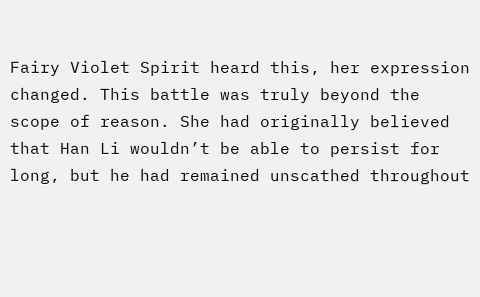Fairy Violet Spirit heard this, her expression changed. This battle was truly beyond the scope of reason. She had originally believed that Han Li wouldn’t be able to persist for long, but he had remained unscathed throughout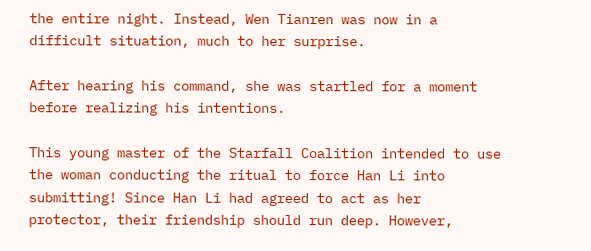the entire night. Instead, Wen Tianren was now in a difficult situation, much to her surprise.

After hearing his command, she was startled for a moment before realizing his intentions.

This young master of the Starfall Coalition intended to use the woman conducting the ritual to force Han Li into submitting! Since Han Li had agreed to act as her protector, their friendship should run deep. However,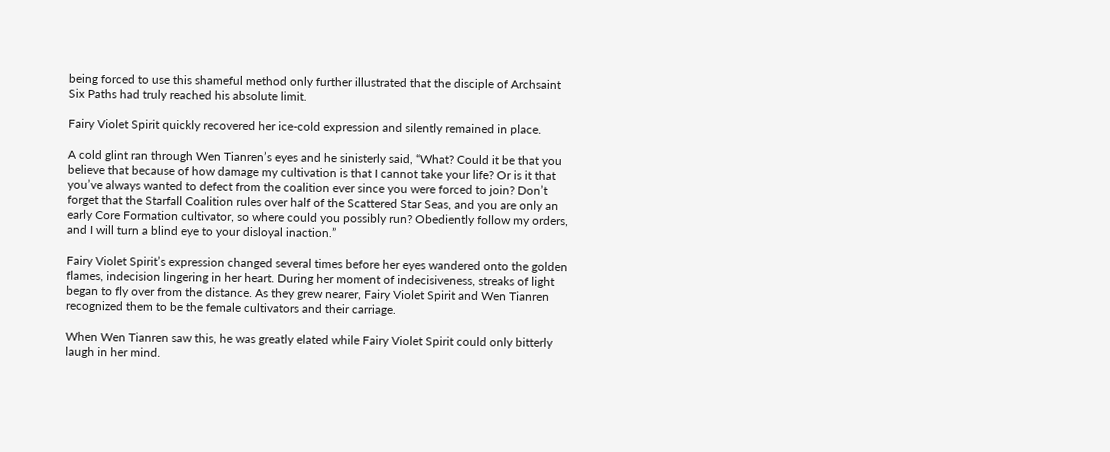being forced to use this shameful method only further illustrated that the disciple of Archsaint Six Paths had truly reached his absolute limit.

Fairy Violet Spirit quickly recovered her ice-cold expression and silently remained in place.

A cold glint ran through Wen Tianren’s eyes and he sinisterly said, “What? Could it be that you believe that because of how damage my cultivation is that I cannot take your life? Or is it that you’ve always wanted to defect from the coalition ever since you were forced to join? Don’t forget that the Starfall Coalition rules over half of the Scattered Star Seas, and you are only an early Core Formation cultivator, so where could you possibly run? Obediently follow my orders, and I will turn a blind eye to your disloyal inaction.”

Fairy Violet Spirit’s expression changed several times before her eyes wandered onto the golden flames, indecision lingering in her heart. During her moment of indecisiveness, streaks of light began to fly over from the distance. As they grew nearer, Fairy Violet Spirit and Wen Tianren recognized them to be the female cultivators and their carriage.

When Wen Tianren saw this, he was greatly elated while Fairy Violet Spirit could only bitterly laugh in her mind.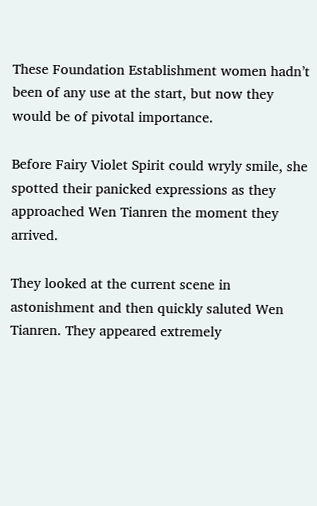These Foundation Establishment women hadn’t been of any use at the start, but now they would be of pivotal importance.

Before Fairy Violet Spirit could wryly smile, she spotted their panicked expressions as they approached Wen Tianren the moment they arrived.

They looked at the current scene in astonishment and then quickly saluted Wen Tianren. They appeared extremely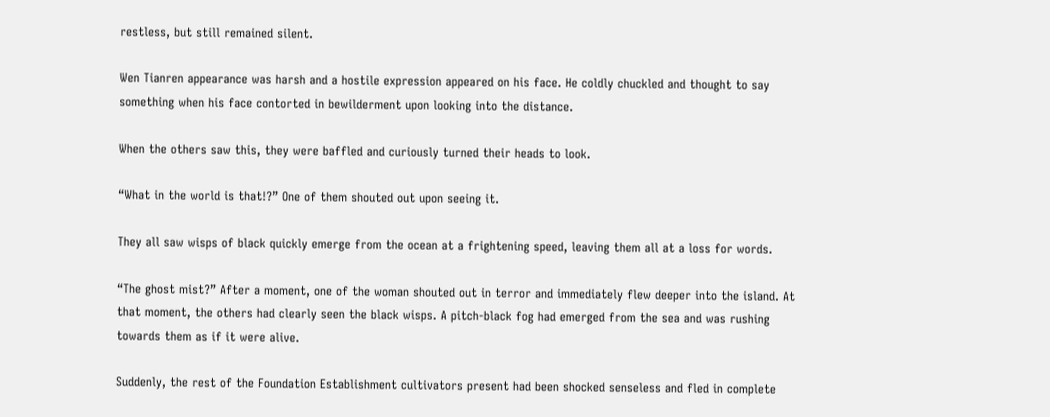restless, but still remained silent.

Wen Tianren appearance was harsh and a hostile expression appeared on his face. He coldly chuckled and thought to say something when his face contorted in bewilderment upon looking into the distance.

When the others saw this, they were baffled and curiously turned their heads to look.

“What in the world is that!?” One of them shouted out upon seeing it.

They all saw wisps of black quickly emerge from the ocean at a frightening speed, leaving them all at a loss for words.

“The ghost mist?” After a moment, one of the woman shouted out in terror and immediately flew deeper into the island. At that moment, the others had clearly seen the black wisps. A pitch-black fog had emerged from the sea and was rushing towards them as if it were alive.

Suddenly, the rest of the Foundation Establishment cultivators present had been shocked senseless and fled in complete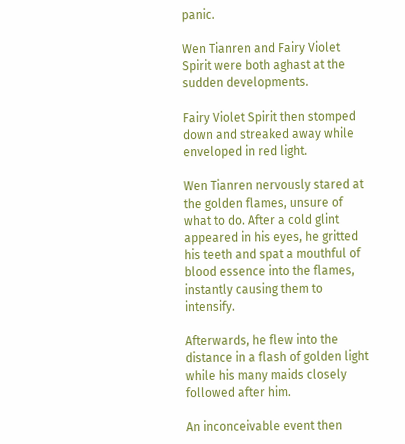panic.

Wen Tianren and Fairy Violet Spirit were both aghast at the sudden developments.

Fairy Violet Spirit then stomped down and streaked away while enveloped in red light.

Wen Tianren nervously stared at the golden flames, unsure of what to do. After a cold glint appeared in his eyes, he gritted his teeth and spat a mouthful of blood essence into the flames, instantly causing them to intensify.

Afterwards, he flew into the distance in a flash of golden light while his many maids closely followed after him.

An inconceivable event then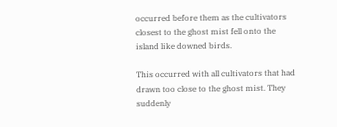occurred before them as the cultivators closest to the ghost mist fell onto the island like downed birds.

This occurred with all cultivators that had drawn too close to the ghost mist. They suddenly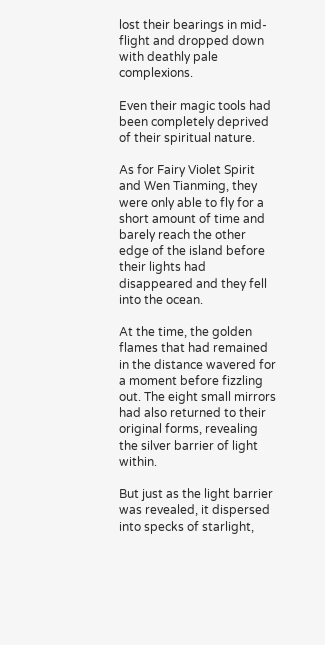lost their bearings in mid-flight and dropped down with deathly pale complexions.

Even their magic tools had been completely deprived of their spiritual nature.

As for Fairy Violet Spirit and Wen Tianming, they were only able to fly for a short amount of time and barely reach the other edge of the island before their lights had disappeared and they fell into the ocean.

At the time, the golden flames that had remained in the distance wavered for a moment before fizzling out. The eight small mirrors had also returned to their original forms, revealing the silver barrier of light within.

But just as the light barrier was revealed, it dispersed into specks of starlight,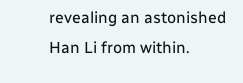revealing an astonished Han Li from within.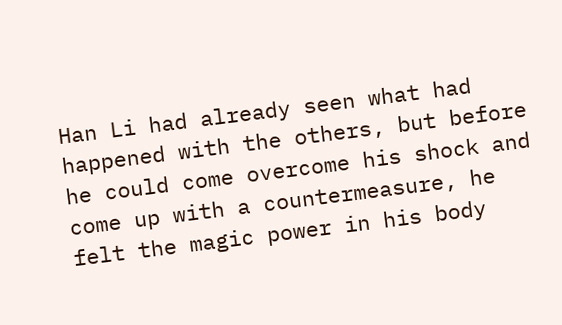Han Li had already seen what had happened with the others, but before he could come overcome his shock and come up with a countermeasure, he felt the magic power in his body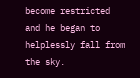become restricted and he began to helplessly fall from the sky.